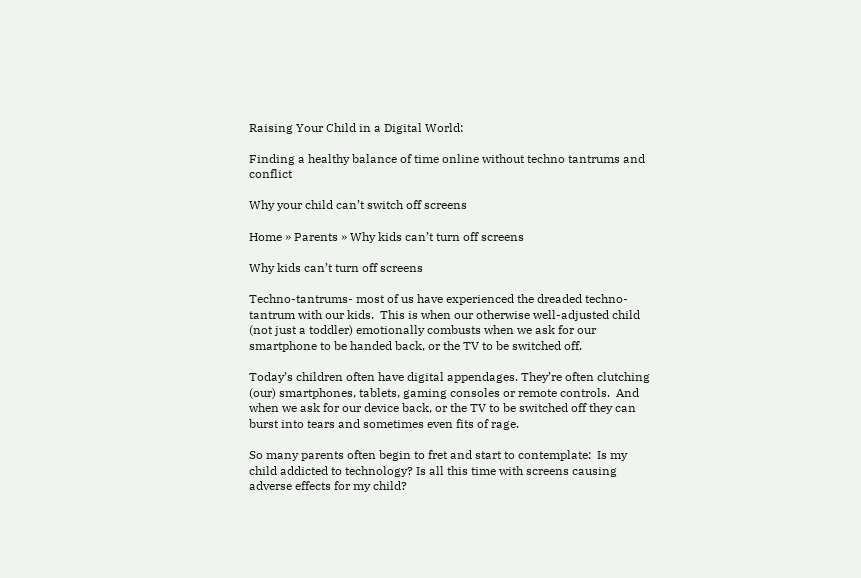Raising Your Child in a Digital World:

Finding a healthy balance of time online without techno tantrums and conflict

Why your child can’t switch off screens

Home » Parents » Why kids can’t turn off screens

Why kids can’t turn off screens

Techno-tantrums- most of us have experienced the dreaded techno-tantrum with our kids.  This is when our otherwise well-adjusted child (not just a toddler) emotionally combusts when we ask for our smartphone to be handed back, or the TV to be switched off.

Today’s children often have digital appendages. They’re often clutching (our) smartphones, tablets, gaming consoles or remote controls.  And when we ask for our device back, or the TV to be switched off they can burst into tears and sometimes even fits of rage.

So many parents often begin to fret and start to contemplate:  Is my child addicted to technology? Is all this time with screens causing adverse effects for my child?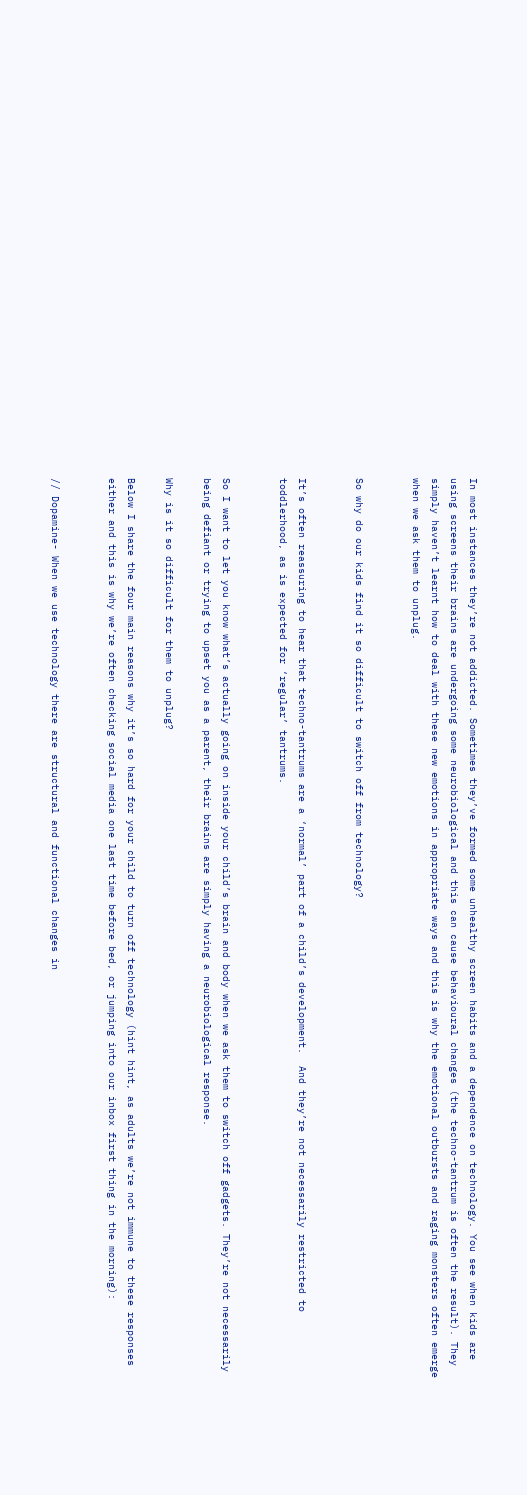In most instances they’re not addicted. Sometimes they’ve formed some unhealthy screen habits and a dependence on technology. You see when kids are using screens their brains are undergoing some neurobiological and this can cause behavioural changes (the techno-tantrum is often the result). They simply haven’t learnt how to deal with these new emotions in appropriate ways and this is why the emotional outbursts and raging monsters often emerge when we ask them to unplug.


So why do our kids find it so difficult to switch off from technology?


It’s often reassuring to hear that techno-tantrums are a ‘normal’ part of a child’s development.  And they’re not necessarily restricted to toddlerhood, as is expected for ‘regular’ tantrums.


So I want to let you know what’s actually going on inside your child’s brain and body when we ask them to switch off gadgets. They’re not necessarily being defiant or trying to upset you as a parent, their brains are simply having a neurobiological response.

Why is it so difficult for them to unplug?

Below I share the four main reasons why it’s so hard for your child to turn off technology (hint hint, as adults we’re not immune to these responses either and this is why we’re often checking social media one last time before bed, or jumping into our inbox first thing in the morning):


// Dopamine- When we use technology there are structural and functional changes in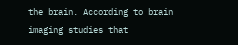the brain. According to brain imaging studies that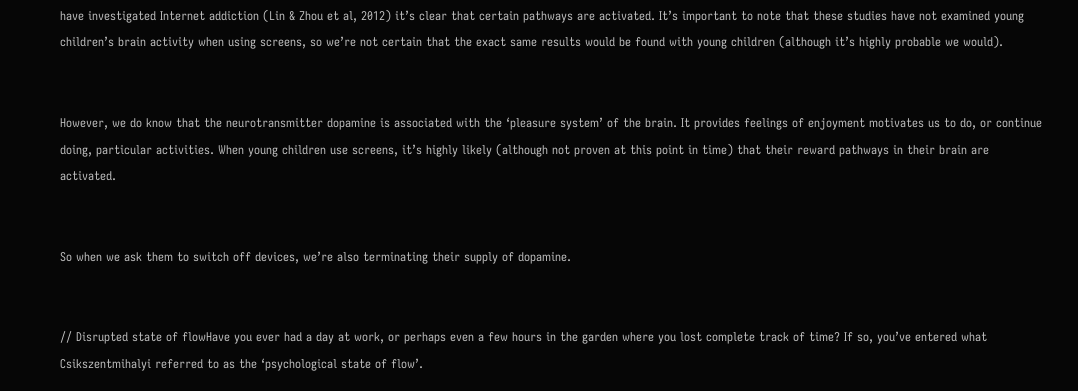have investigated Internet addiction (Lin & Zhou et al, 2012) it’s clear that certain pathways are activated. It’s important to note that these studies have not examined young children’s brain activity when using screens, so we’re not certain that the exact same results would be found with young children (although it’s highly probable we would).


However, we do know that the neurotransmitter dopamine is associated with the ‘pleasure system’ of the brain. It provides feelings of enjoyment motivates us to do, or continue doing, particular activities. When young children use screens, it’s highly likely (although not proven at this point in time) that their reward pathways in their brain are activated.


So when we ask them to switch off devices, we’re also terminating their supply of dopamine.


// Disrupted state of flowHave you ever had a day at work, or perhaps even a few hours in the garden where you lost complete track of time? If so, you’ve entered what Csikszentmihalyi referred to as the ‘psychological state of flow’.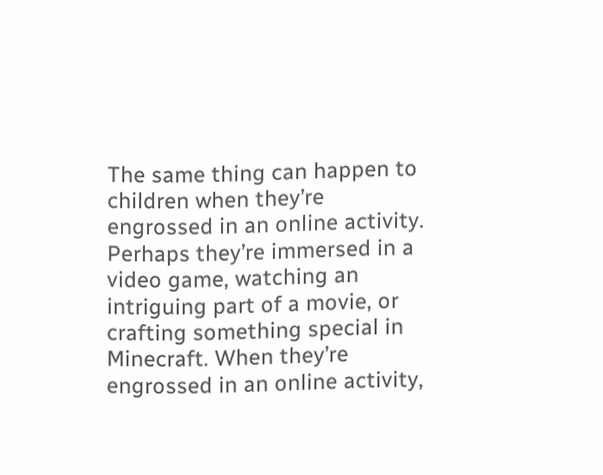The same thing can happen to children when they’re engrossed in an online activity. Perhaps they’re immersed in a video game, watching an intriguing part of a movie, or crafting something special in Minecraft. When they’re engrossed in an online activity,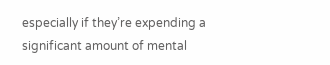especially if they’re expending a significant amount of mental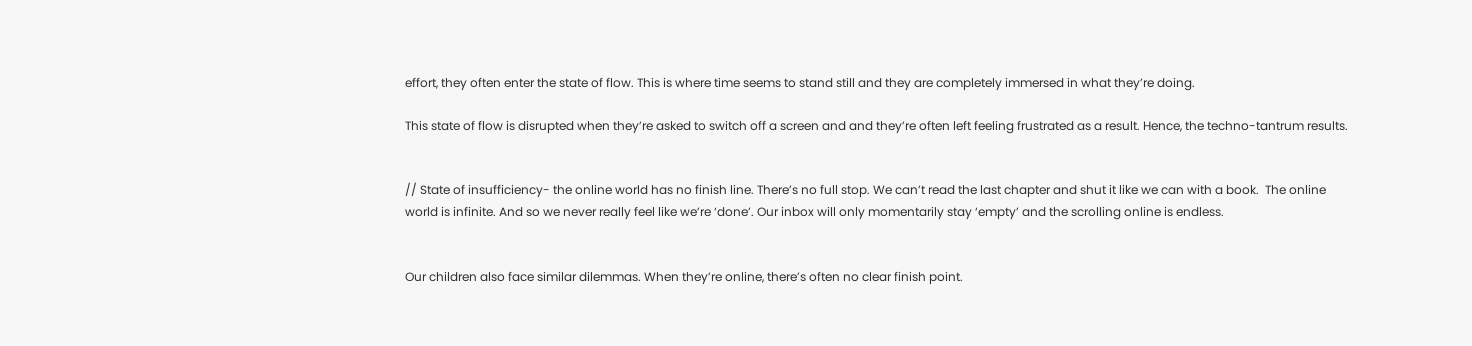effort, they often enter the state of flow. This is where time seems to stand still and they are completely immersed in what they’re doing.

This state of flow is disrupted when they’re asked to switch off a screen and and they’re often left feeling frustrated as a result. Hence, the techno-tantrum results.


// State of insufficiency- the online world has no finish line. There’s no full stop. We can’t read the last chapter and shut it like we can with a book.  The online world is infinite. And so we never really feel like we’re ‘done’. Our inbox will only momentarily stay ‘empty’ and the scrolling online is endless.


Our children also face similar dilemmas. When they’re online, there’s often no clear finish point.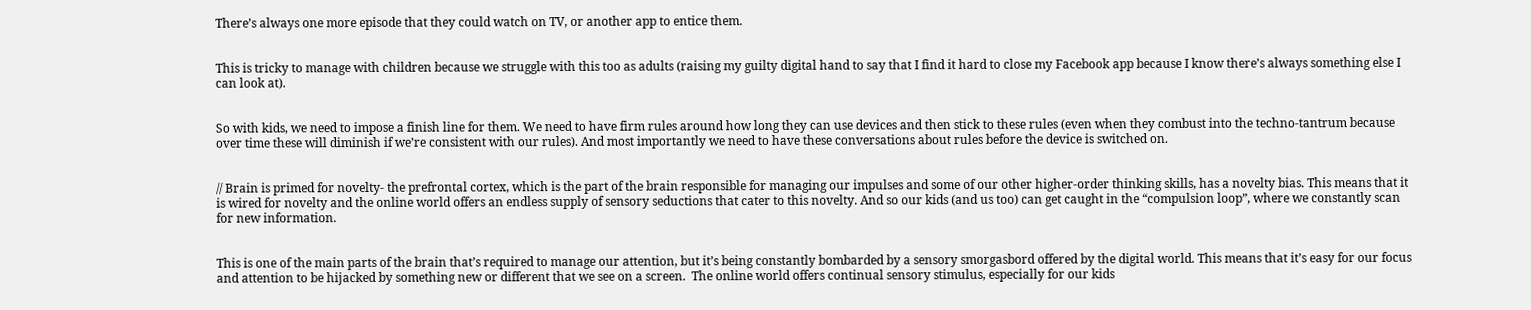There’s always one more episode that they could watch on TV, or another app to entice them.


This is tricky to manage with children because we struggle with this too as adults (raising my guilty digital hand to say that I find it hard to close my Facebook app because I know there’s always something else I can look at).


So with kids, we need to impose a finish line for them. We need to have firm rules around how long they can use devices and then stick to these rules (even when they combust into the techno-tantrum because over time these will diminish if we’re consistent with our rules). And most importantly we need to have these conversations about rules before the device is switched on.


// Brain is primed for novelty- the prefrontal cortex, which is the part of the brain responsible for managing our impulses and some of our other higher-order thinking skills, has a novelty bias. This means that it is wired for novelty and the online world offers an endless supply of sensory seductions that cater to this novelty. And so our kids (and us too) can get caught in the “compulsion loop”, where we constantly scan for new information.


This is one of the main parts of the brain that’s required to manage our attention, but it’s being constantly bombarded by a sensory smorgasbord offered by the digital world. This means that it’s easy for our focus and attention to be hijacked by something new or different that we see on a screen.  The online world offers continual sensory stimulus, especially for our kids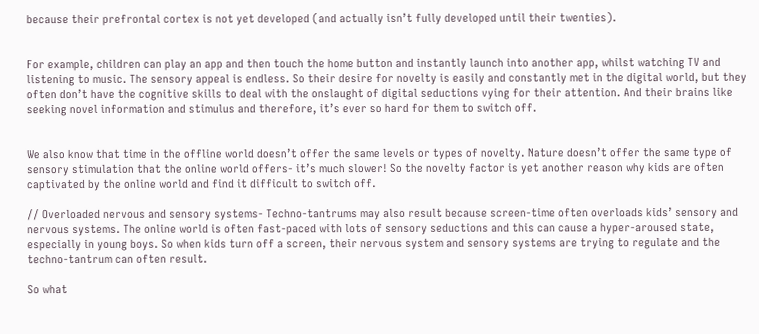because their prefrontal cortex is not yet developed (and actually isn’t fully developed until their twenties).


For example, children can play an app and then touch the home button and instantly launch into another app, whilst watching TV and listening to music. The sensory appeal is endless. So their desire for novelty is easily and constantly met in the digital world, but they often don’t have the cognitive skills to deal with the onslaught of digital seductions vying for their attention. And their brains like seeking novel information and stimulus and therefore, it’s ever so hard for them to switch off.


We also know that time in the offline world doesn’t offer the same levels or types of novelty. Nature doesn’t offer the same type of sensory stimulation that the online world offers- it’s much slower! So the novelty factor is yet another reason why kids are often captivated by the online world and find it difficult to switch off.

// Overloaded nervous and sensory systems- Techno-tantrums may also result because screen-time often overloads kids’ sensory and nervous systems. The online world is often fast-paced with lots of sensory seductions and this can cause a hyper-aroused state, especially in young boys. So when kids turn off a screen, their nervous system and sensory systems are trying to regulate and the techno-tantrum can often result.

So what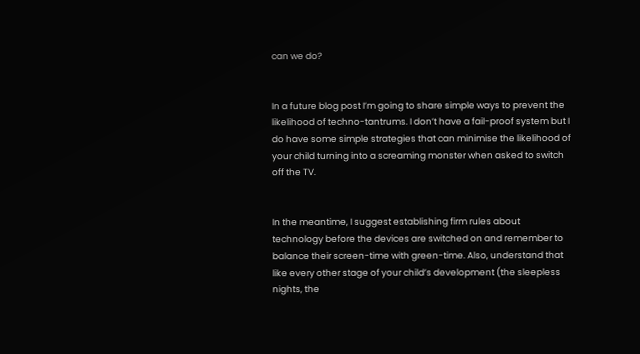can we do?


In a future blog post I’m going to share simple ways to prevent the likelihood of techno-tantrums. I don’t have a fail-proof system but I do have some simple strategies that can minimise the likelihood of your child turning into a screaming monster when asked to switch off the TV.


In the meantime, I suggest establishing firm rules about technology before the devices are switched on and remember to balance their screen-time with green-time. Also, understand that like every other stage of your child’s development (the sleepless nights, the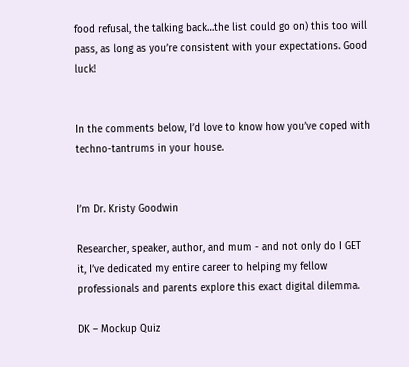food refusal, the talking back…the list could go on) this too will pass, as long as you’re consistent with your expectations. Good luck!


In the comments below, I’d love to know how you’ve coped with techno-tantrums in your house.


I’m Dr. Kristy Goodwin

Researcher, speaker, author, and mum - and not only do I GET it, I’ve dedicated my entire career to helping my fellow professionals and parents explore this exact digital dilemma.

DK – Mockup Quiz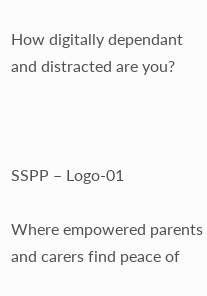How digitally dependant and distracted are you?



SSPP – Logo-01

Where empowered parents and carers find peace of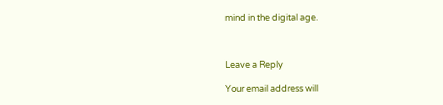mind in the digital age.



Leave a Reply

Your email address will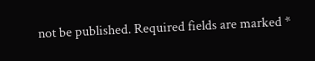not be published. Required fields are marked *